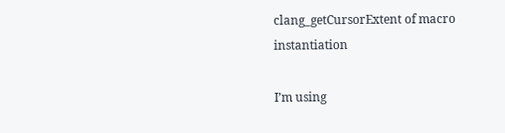clang_getCursorExtent of macro instantiation

I’m using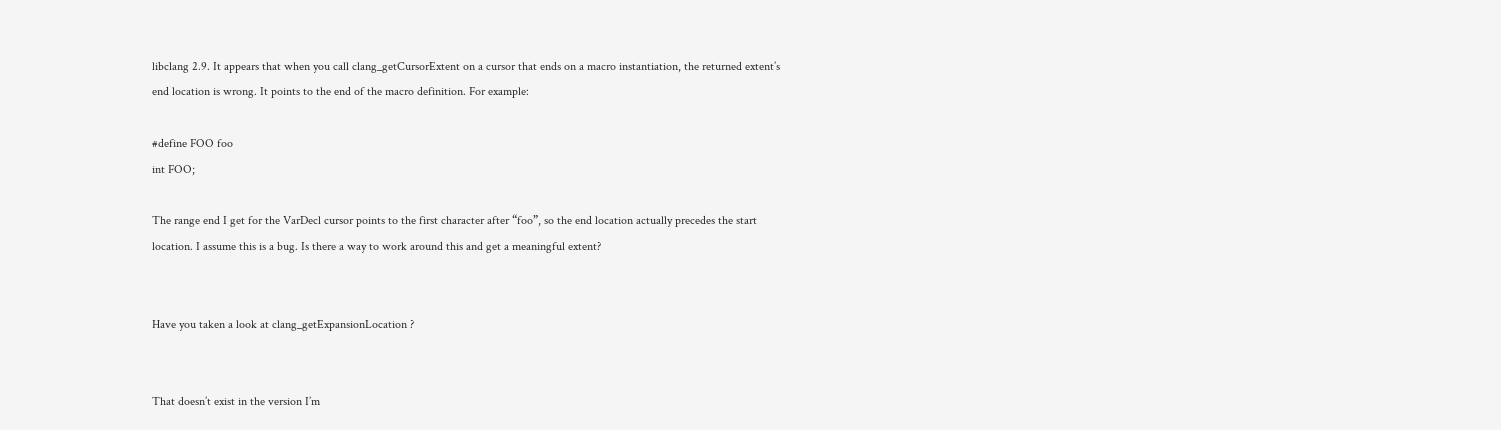libclang 2.9. It appears that when you call clang_getCursorExtent on a cursor that ends on a macro instantiation, the returned extent’s end location is wrong. It points to the end of the macro definition. For example:

#define FOO foo
int FOO;

The range end I get for the VarDecl cursor points to the first character after “foo”, so the end location actually precedes the start location. I assume this is a bug. Is there a way to work around this and get a meaningful extent?


Have you taken a look at clang_getExpansionLocation ?


That doesn’t exist in the version I’m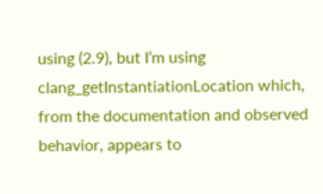using (2.9), but I’m using clang_getInstantiationLocation which, from the documentation and observed behavior, appears to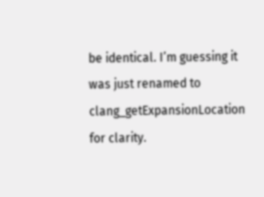be identical. I’m guessing it was just renamed to clang_getExpansionLocation for clarity.